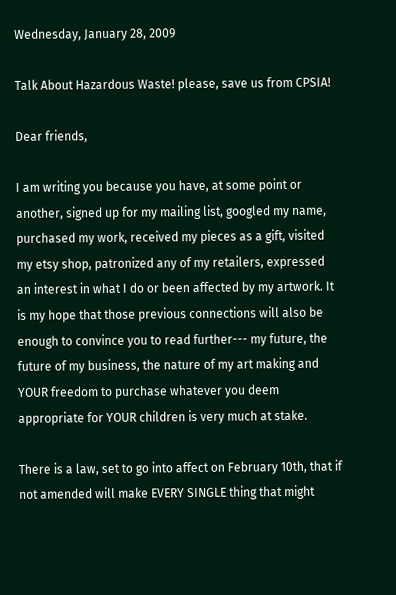Wednesday, January 28, 2009

Talk About Hazardous Waste! please, save us from CPSIA!

Dear friends,

I am writing you because you have, at some point or another, signed up for my mailing list, googled my name, purchased my work, received my pieces as a gift, visited my etsy shop, patronized any of my retailers, expressed an interest in what I do or been affected by my artwork. It is my hope that those previous connections will also be enough to convince you to read further--- my future, the future of my business, the nature of my art making and YOUR freedom to purchase whatever you deem appropriate for YOUR children is very much at stake.

There is a law, set to go into affect on February 10th, that if not amended will make EVERY SINGLE thing that might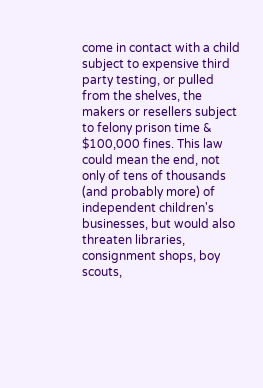come in contact with a child subject to expensive third party testing, or pulled from the shelves, the makers or resellers subject to felony prison time & $100,000 fines. This law could mean the end, not only of tens of thousands (and probably more) of independent children's businesses, but would also threaten libraries, consignment shops, boy scouts,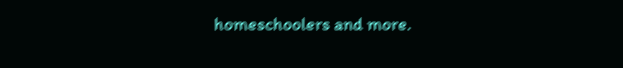homeschoolers and more.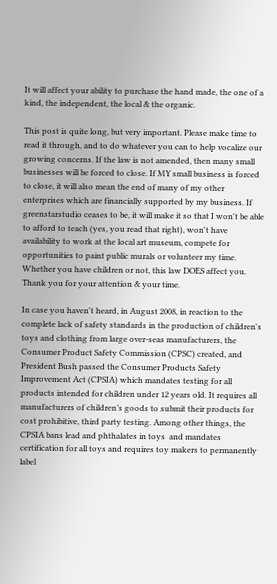It will affect your ability to purchase the hand made, the one of a kind, the independent, the local & the organic.

This post is quite long, but very important. Please make time to read it through, and to do whatever you can to help vocalize our growing concerns. If the law is not amended, then many small businesses will be forced to close. If MY small business is forced to close, it will also mean the end of many of my other enterprises which are financially supported by my business. If greenstarstudio ceases to be, it will make it so that I won't be able to afford to teach (yes, you read that right), won't have availability to work at the local art museum, compete for opportunities to paint public murals or volunteer my time. Whether you have children or not, this law DOES affect you. Thank you for your attention & your time.

In case you haven't heard, in August 2008, in reaction to the complete lack of safety standards in the production of children's toys and clothing from large over-seas manufacturers, the Consumer Product Safety Commission (CPSC) created, and President Bush passed the Consumer Products Safety Improvement Act (CPSIA) which mandates testing for all products intended for children under 12 years old. It requires all manufacturers of children’s goods to submit their products for cost prohibitive, third party testing. Among other things, the CPSIA bans lead and phthalates in toys  and mandates certification for all toys and requires toy makers to permanently label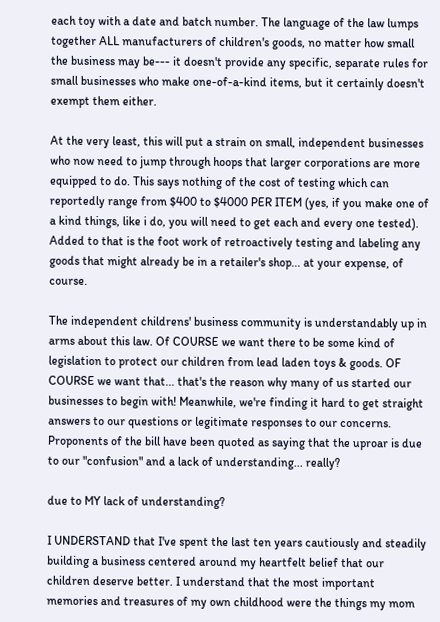each toy with a date and batch number. The language of the law lumps together ALL manufacturers of children's goods, no matter how small the business may be--- it doesn't provide any specific, separate rules for small businesses who make one-of-a-kind items, but it certainly doesn't exempt them either.

At the very least, this will put a strain on small, independent businesses who now need to jump through hoops that larger corporations are more equipped to do. This says nothing of the cost of testing which can reportedly range from $400 to $4000 PER ITEM (yes, if you make one of a kind things, like i do, you will need to get each and every one tested). Added to that is the foot work of retroactively testing and labeling any goods that might already be in a retailer's shop... at your expense, of course.

The independent childrens' business community is understandably up in arms about this law. Of COURSE we want there to be some kind of legislation to protect our children from lead laden toys & goods. OF COURSE we want that... that's the reason why many of us started our businesses to begin with! Meanwhile, we're finding it hard to get straight answers to our questions or legitimate responses to our concerns. Proponents of the bill have been quoted as saying that the uproar is due to our "confusion" and a lack of understanding... really?

due to MY lack of understanding?

I UNDERSTAND that I've spent the last ten years cautiously and steadily building a business centered around my heartfelt belief that our children deserve better. I understand that the most important memories and treasures of my own childhood were the things my mom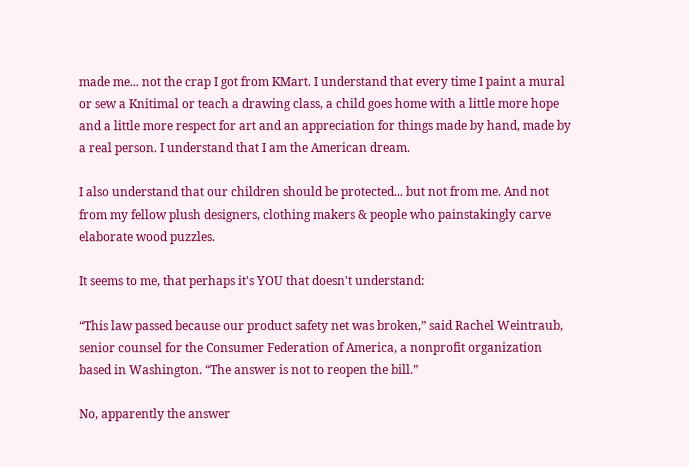made me... not the crap I got from KMart. I understand that every time I paint a mural or sew a Knitimal or teach a drawing class, a child goes home with a little more hope and a little more respect for art and an appreciation for things made by hand, made by a real person. I understand that I am the American dream.

I also understand that our children should be protected... but not from me. And not from my fellow plush designers, clothing makers & people who painstakingly carve elaborate wood puzzles.

It seems to me, that perhaps it's YOU that doesn't understand:

“This law passed because our product safety net was broken,” said Rachel Weintraub, senior counsel for the Consumer Federation of America, a nonprofit organization based in Washington. “The answer is not to reopen the bill.”

No, apparently the answer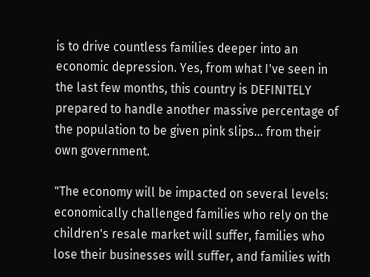is to drive countless families deeper into an economic depression. Yes, from what I've seen in the last few months, this country is DEFINITELY prepared to handle another massive percentage of the population to be given pink slips... from their own government.

"The economy will be impacted on several levels: economically challenged families who rely on the children's resale market will suffer, families who lose their businesses will suffer, and families with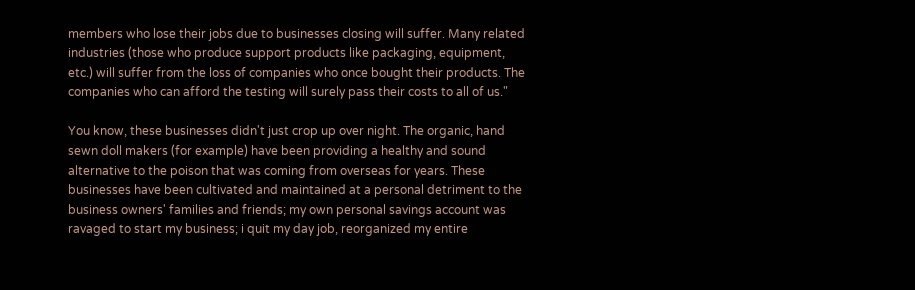members who lose their jobs due to businesses closing will suffer. Many related industries (those who produce support products like packaging, equipment, etc.) will suffer from the loss of companies who once bought their products. The companies who can afford the testing will surely pass their costs to all of us."

You know, these businesses didn't just crop up over night. The organic, hand sewn doll makers (for example) have been providing a healthy and sound alternative to the poison that was coming from overseas for years. These businesses have been cultivated and maintained at a personal detriment to the business owners' families and friends; my own personal savings account was ravaged to start my business; i quit my day job, reorganized my entire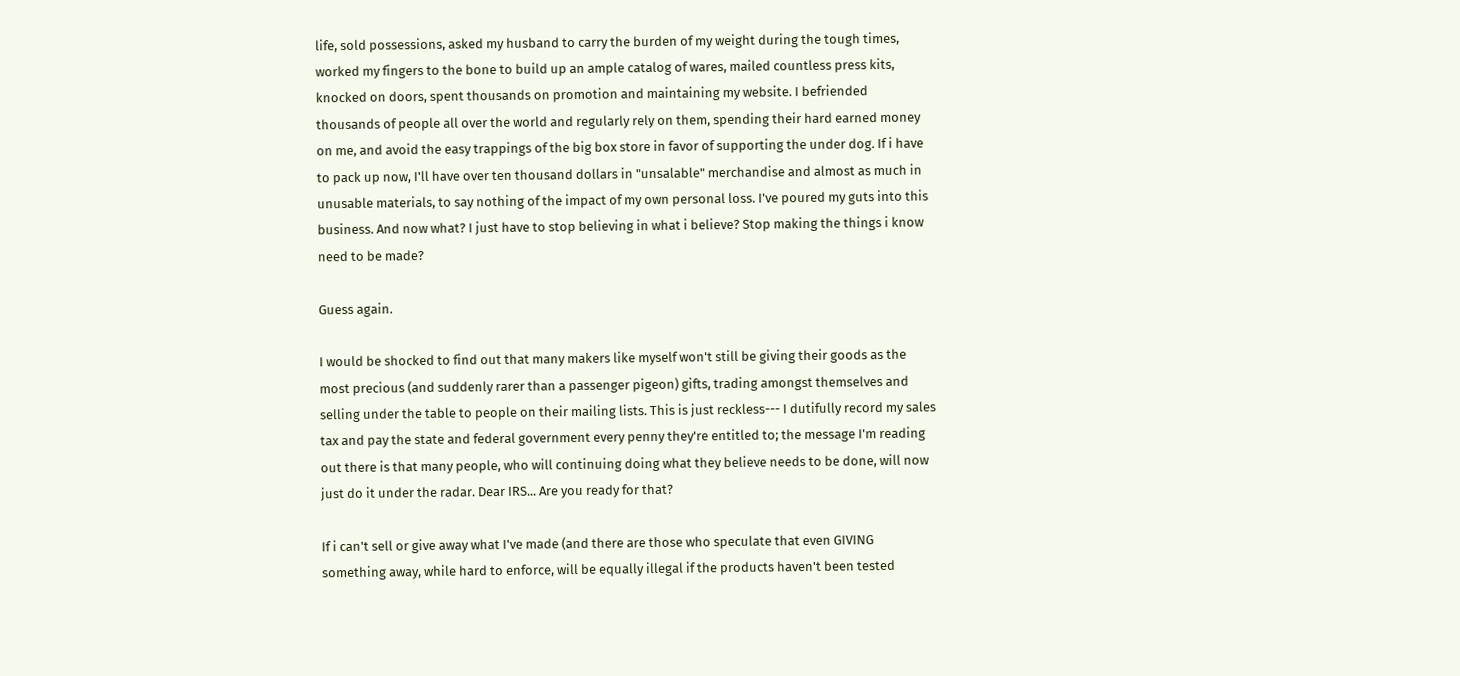life, sold possessions, asked my husband to carry the burden of my weight during the tough times, worked my fingers to the bone to build up an ample catalog of wares, mailed countless press kits, knocked on doors, spent thousands on promotion and maintaining my website. I befriended thousands of people all over the world and regularly rely on them, spending their hard earned money on me, and avoid the easy trappings of the big box store in favor of supporting the under dog. If i have to pack up now, I'll have over ten thousand dollars in "unsalable" merchandise and almost as much in unusable materials, to say nothing of the impact of my own personal loss. I've poured my guts into this business. And now what? I just have to stop believing in what i believe? Stop making the things i know need to be made?

Guess again.

I would be shocked to find out that many makers like myself won't still be giving their goods as the most precious (and suddenly rarer than a passenger pigeon) gifts, trading amongst themselves and selling under the table to people on their mailing lists. This is just reckless--- I dutifully record my sales tax and pay the state and federal government every penny they're entitled to; the message I'm reading out there is that many people, who will continuing doing what they believe needs to be done, will now just do it under the radar. Dear IRS... Are you ready for that?

If i can't sell or give away what I've made (and there are those who speculate that even GIVING something away, while hard to enforce, will be equally illegal if the products haven't been tested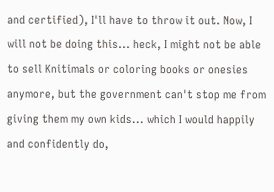and certified), I'll have to throw it out. Now, I will not be doing this... heck, I might not be able to sell Knitimals or coloring books or onesies anymore, but the government can't stop me from giving them my own kids... which I would happily and confidently do,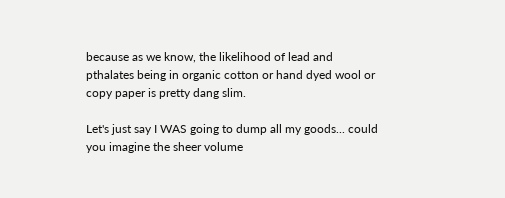because as we know, the likelihood of lead and pthalates being in organic cotton or hand dyed wool or copy paper is pretty dang slim.

Let's just say I WAS going to dump all my goods... could you imagine the sheer volume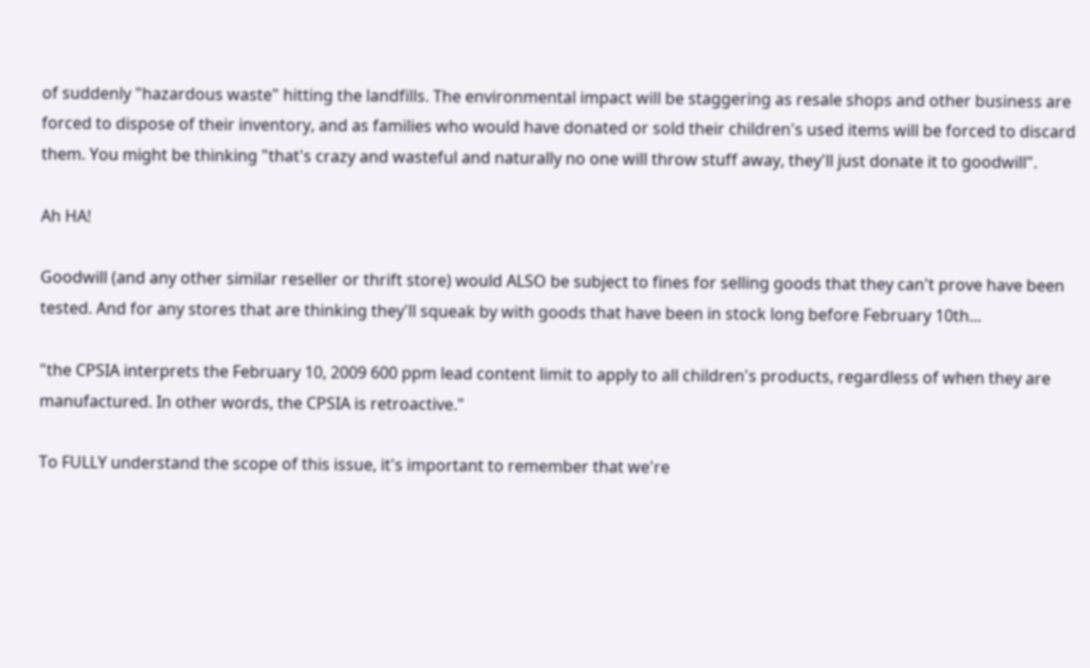of suddenly "hazardous waste" hitting the landfills. The environmental impact will be staggering as resale shops and other business are forced to dispose of their inventory, and as families who would have donated or sold their children's used items will be forced to discard them. You might be thinking "that's crazy and wasteful and naturally no one will throw stuff away, they'll just donate it to goodwill".

Ah HA!

Goodwill (and any other similar reseller or thrift store) would ALSO be subject to fines for selling goods that they can't prove have been tested. And for any stores that are thinking they'll squeak by with goods that have been in stock long before February 10th...

"the CPSIA interprets the February 10, 2009 600 ppm lead content limit to apply to all children's products, regardless of when they are manufactured. In other words, the CPSIA is retroactive."

To FULLY understand the scope of this issue, it's important to remember that we're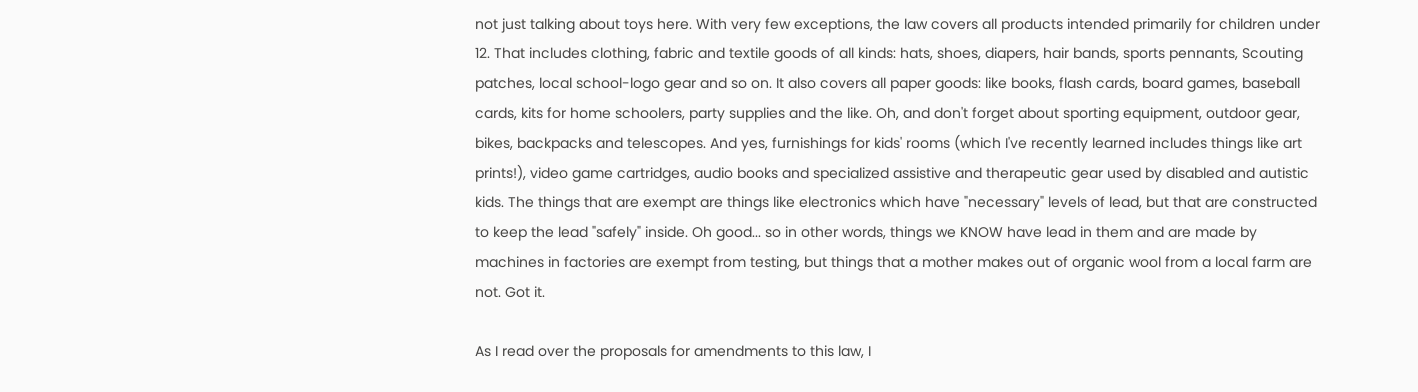not just talking about toys here. With very few exceptions, the law covers all products intended primarily for children under 12. That includes clothing, fabric and textile goods of all kinds: hats, shoes, diapers, hair bands, sports pennants, Scouting patches, local school-logo gear and so on. It also covers all paper goods: like books, flash cards, board games, baseball cards, kits for home schoolers, party supplies and the like. Oh, and don't forget about sporting equipment, outdoor gear, bikes, backpacks and telescopes. And yes, furnishings for kids' rooms (which I've recently learned includes things like art prints!), video game cartridges, audio books and specialized assistive and therapeutic gear used by disabled and autistic kids. The things that are exempt are things like electronics which have "necessary" levels of lead, but that are constructed to keep the lead "safely" inside. Oh good... so in other words, things we KNOW have lead in them and are made by machines in factories are exempt from testing, but things that a mother makes out of organic wool from a local farm are not. Got it.

As I read over the proposals for amendments to this law, I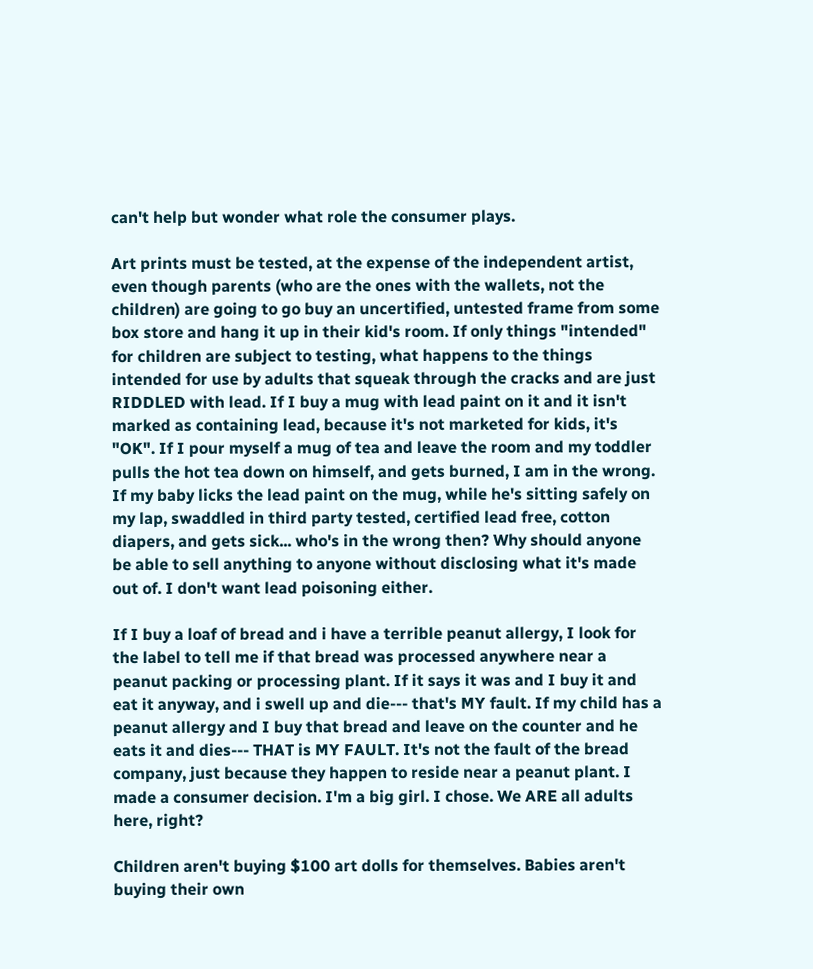can't help but wonder what role the consumer plays.

Art prints must be tested, at the expense of the independent artist, even though parents (who are the ones with the wallets, not the children) are going to go buy an uncertified, untested frame from some box store and hang it up in their kid's room. If only things "intended" for children are subject to testing, what happens to the things intended for use by adults that squeak through the cracks and are just RIDDLED with lead. If I buy a mug with lead paint on it and it isn't marked as containing lead, because it's not marketed for kids, it's "OK". If I pour myself a mug of tea and leave the room and my toddler pulls the hot tea down on himself, and gets burned, I am in the wrong. If my baby licks the lead paint on the mug, while he's sitting safely on my lap, swaddled in third party tested, certified lead free, cotton diapers, and gets sick... who's in the wrong then? Why should anyone be able to sell anything to anyone without disclosing what it's made out of. I don't want lead poisoning either.

If I buy a loaf of bread and i have a terrible peanut allergy, I look for the label to tell me if that bread was processed anywhere near a peanut packing or processing plant. If it says it was and I buy it and eat it anyway, and i swell up and die--- that's MY fault. If my child has a peanut allergy and I buy that bread and leave on the counter and he eats it and dies--- THAT is MY FAULT. It's not the fault of the bread company, just because they happen to reside near a peanut plant. I made a consumer decision. I'm a big girl. I chose. We ARE all adults here, right?

Children aren't buying $100 art dolls for themselves. Babies aren't buying their own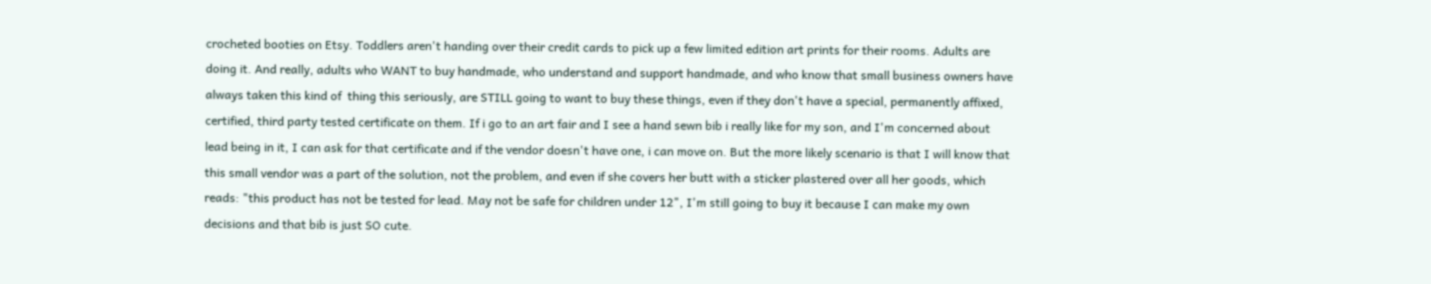crocheted booties on Etsy. Toddlers aren't handing over their credit cards to pick up a few limited edition art prints for their rooms. Adults are doing it. And really, adults who WANT to buy handmade, who understand and support handmade, and who know that small business owners have always taken this kind of  thing this seriously, are STILL going to want to buy these things, even if they don't have a special, permanently affixed, certified, third party tested certificate on them. If i go to an art fair and I see a hand sewn bib i really like for my son, and I'm concerned about lead being in it, I can ask for that certificate and if the vendor doesn't have one, i can move on. But the more likely scenario is that I will know that this small vendor was a part of the solution, not the problem, and even if she covers her butt with a sticker plastered over all her goods, which reads: "this product has not be tested for lead. May not be safe for children under 12", I'm still going to buy it because I can make my own decisions and that bib is just SO cute.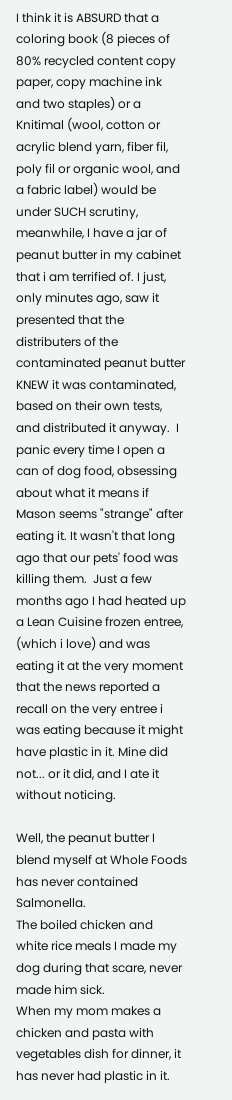I think it is ABSURD that a coloring book (8 pieces of 80% recycled content copy paper, copy machine ink and two staples) or a Knitimal (wool, cotton or acrylic blend yarn, fiber fil, poly fil or organic wool, and a fabric label) would be under SUCH scrutiny, meanwhile, I have a jar of peanut butter in my cabinet that i am terrified of. I just, only minutes ago, saw it presented that the distributers of the contaminated peanut butter KNEW it was contaminated, based on their own tests, and distributed it anyway.  I panic every time I open a can of dog food, obsessing about what it means if Mason seems "strange" after eating it. It wasn't that long ago that our pets' food was killing them.  Just a few months ago I had heated up a Lean Cuisine frozen entree, (which i love) and was eating it at the very moment that the news reported a recall on the very entree i was eating because it might have plastic in it. Mine did not... or it did, and I ate it without noticing.

Well, the peanut butter I blend myself at Whole Foods has never contained Salmonella.
The boiled chicken and white rice meals I made my dog during that scare, never made him sick.
When my mom makes a chicken and pasta with vegetables dish for dinner, it has never had plastic in it.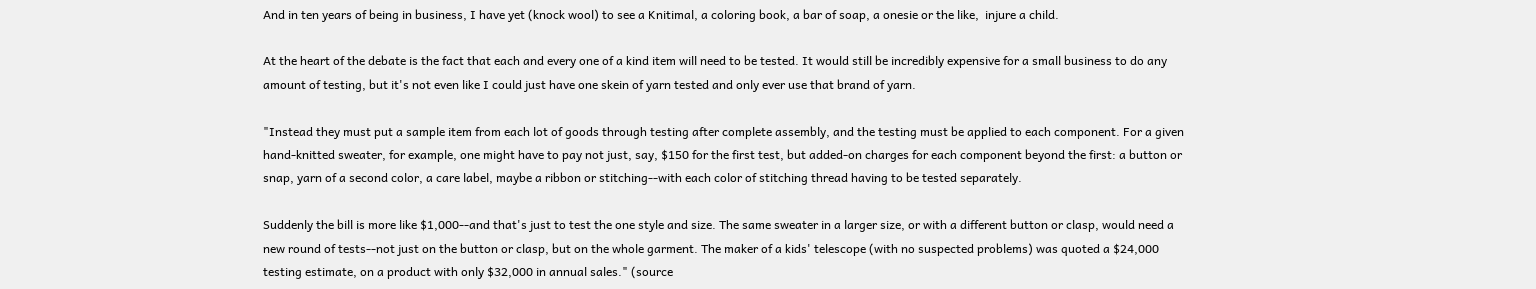And in ten years of being in business, I have yet (knock wool) to see a Knitimal, a coloring book, a bar of soap, a onesie or the like,  injure a child.

At the heart of the debate is the fact that each and every one of a kind item will need to be tested. It would still be incredibly expensive for a small business to do any amount of testing, but it's not even like I could just have one skein of yarn tested and only ever use that brand of yarn.

"Instead they must put a sample item from each lot of goods through testing after complete assembly, and the testing must be applied to each component. For a given hand-knitted sweater, for example, one might have to pay not just, say, $150 for the first test, but added-on charges for each component beyond the first: a button or snap, yarn of a second color, a care label, maybe a ribbon or stitching--with each color of stitching thread having to be tested separately.

Suddenly the bill is more like $1,000--and that's just to test the one style and size. The same sweater in a larger size, or with a different button or clasp, would need a new round of tests--not just on the button or clasp, but on the whole garment. The maker of a kids' telescope (with no suspected problems) was quoted a $24,000 testing estimate, on a product with only $32,000 in annual sales." (source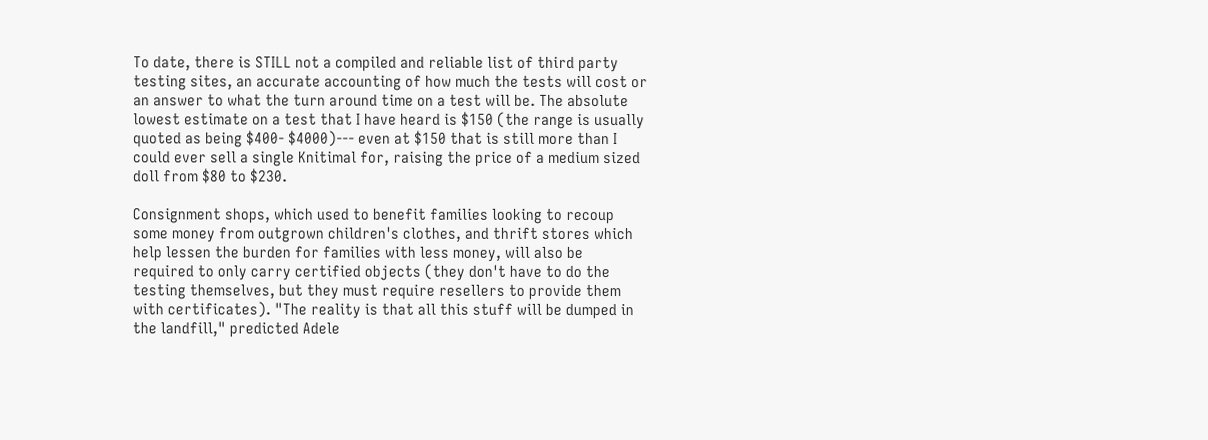To date, there is STILL not a compiled and reliable list of third party testing sites, an accurate accounting of how much the tests will cost or an answer to what the turn around time on a test will be. The absolute lowest estimate on a test that I have heard is $150 (the range is usually quoted as being $400- $4000)--- even at $150 that is still more than I could ever sell a single Knitimal for, raising the price of a medium sized doll from $80 to $230.

Consignment shops, which used to benefit families looking to recoup some money from outgrown children's clothes, and thrift stores which help lessen the burden for families with less money, will also be required to only carry certified objects (they don't have to do the testing themselves, but they must require resellers to provide them with certificates). "The reality is that all this stuff will be dumped in the landfill," predicted Adele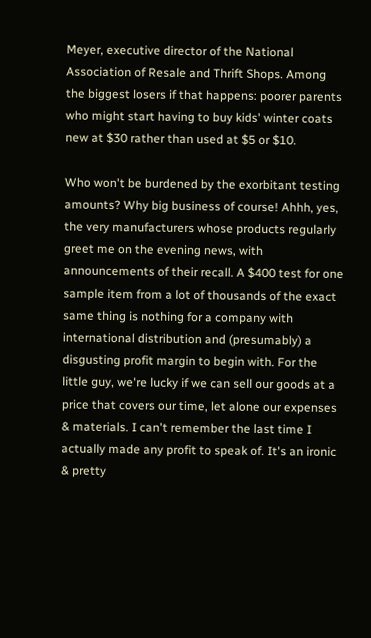Meyer, executive director of the National Association of Resale and Thrift Shops. Among the biggest losers if that happens: poorer parents who might start having to buy kids' winter coats new at $30 rather than used at $5 or $10.

Who won't be burdened by the exorbitant testing amounts? Why big business of course! Ahhh, yes, the very manufacturers whose products regularly greet me on the evening news, with announcements of their recall. A $400 test for one sample item from a lot of thousands of the exact same thing is nothing for a company with international distribution and (presumably) a disgusting profit margin to begin with. For the little guy, we're lucky if we can sell our goods at a price that covers our time, let alone our expenses & materials. I can't remember the last time I actually made any profit to speak of. It's an ironic & pretty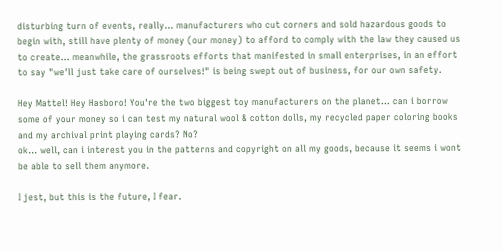disturbing turn of events, really... manufacturers who cut corners and sold hazardous goods to begin with, still have plenty of money (our money) to afford to comply with the law they caused us to create... meanwhile, the grassroots efforts that manifested in small enterprises, in an effort to say "we'll just take care of ourselves!" is being swept out of business, for our own safety.

Hey Mattel! Hey Hasboro! You're the two biggest toy manufacturers on the planet... can i borrow some of your money so i can test my natural wool & cotton dolls, my recycled paper coloring books and my archival print playing cards? No?
ok... well, can i interest you in the patterns and copyright on all my goods, because it seems i wont be able to sell them anymore.

I jest, but this is the future, I fear.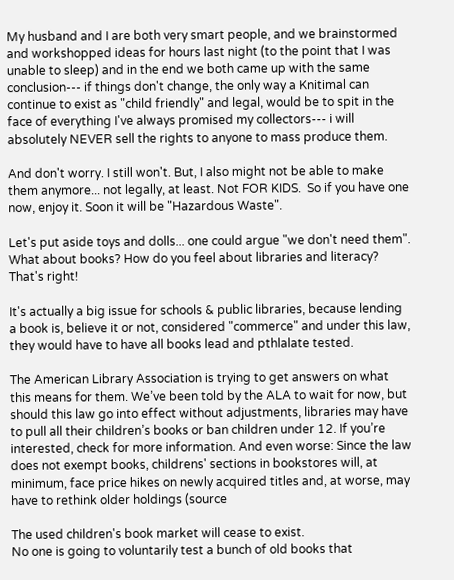My husband and I are both very smart people, and we brainstormed and workshopped ideas for hours last night (to the point that I was unable to sleep) and in the end we both came up with the same conclusion--- if things don't change, the only way a Knitimal can continue to exist as "child friendly" and legal, would be to spit in the face of everything I've always promised my collectors--- i will absolutely NEVER sell the rights to anyone to mass produce them.

And don't worry. I still won't. But, I also might not be able to make them anymore... not legally, at least. Not FOR KIDS.  So if you have one now, enjoy it. Soon it will be "Hazardous Waste".

Let's put aside toys and dolls... one could argue "we don't need them". What about books? How do you feel about libraries and literacy? That's right!

It's actually a big issue for schools & public libraries, because lending a book is, believe it or not, considered "commerce" and under this law, they would have to have all books lead and pthlalate tested.

The American Library Association is trying to get answers on what this means for them. We’ve been told by the ALA to wait for now, but should this law go into effect without adjustments, libraries may have to pull all their children’s books or ban children under 12. If you’re interested, check for more information. And even worse: Since the law does not exempt books, childrens' sections in bookstores will, at minimum, face price hikes on newly acquired titles and, at worse, may have to rethink older holdings (source

The used children's book market will cease to exist.
No one is going to voluntarily test a bunch of old books that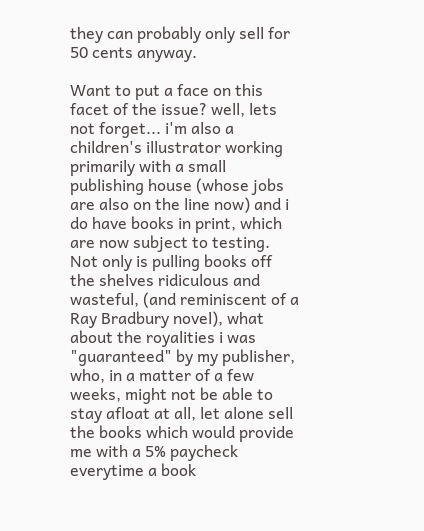they can probably only sell for 50 cents anyway.

Want to put a face on this facet of the issue? well, lets not forget... i'm also a children's illustrator working primarily with a small publishing house (whose jobs are also on the line now) and i do have books in print, which are now subject to testing. Not only is pulling books off the shelves ridiculous and wasteful, (and reminiscent of a Ray Bradbury novel), what about the royalities i was "guaranteed" by my publisher, who, in a matter of a few weeks, might not be able to stay afloat at all, let alone sell the books which would provide me with a 5% paycheck everytime a book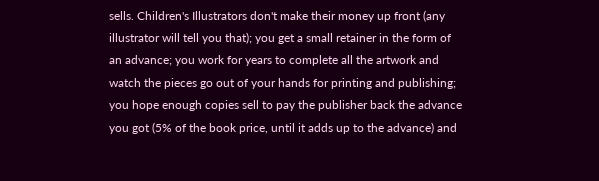sells. Children's Illustrators don't make their money up front (any illustrator will tell you that); you get a small retainer in the form of an advance; you work for years to complete all the artwork and watch the pieces go out of your hands for printing and publishing; you hope enough copies sell to pay the publisher back the advance you got (5% of the book price, until it adds up to the advance) and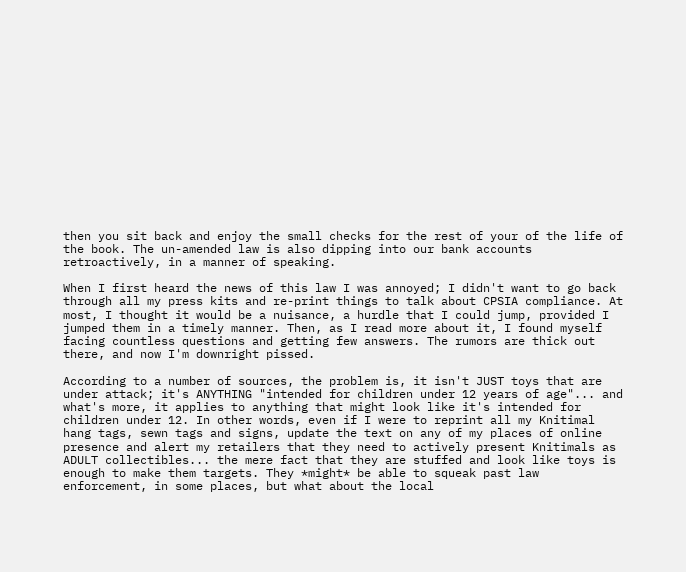then you sit back and enjoy the small checks for the rest of your of the life of the book. The un-amended law is also dipping into our bank accounts retroactively, in a manner of speaking.

When I first heard the news of this law I was annoyed; I didn't want to go back through all my press kits and re-print things to talk about CPSIA compliance. At most, I thought it would be a nuisance, a hurdle that I could jump, provided I jumped them in a timely manner. Then, as I read more about it, I found myself facing countless questions and getting few answers. The rumors are thick out there, and now I'm downright pissed.

According to a number of sources, the problem is, it isn't JUST toys that are under attack; it's ANYTHING "intended for children under 12 years of age"... and what's more, it applies to anything that might look like it's intended for children under 12. In other words, even if I were to reprint all my Knitimal hang tags, sewn tags and signs, update the text on any of my places of online presence and alert my retailers that they need to actively present Knitimals as ADULT collectibles... the mere fact that they are stuffed and look like toys is enough to make them targets. They *might* be able to squeak past law enforcement, in some places, but what about the local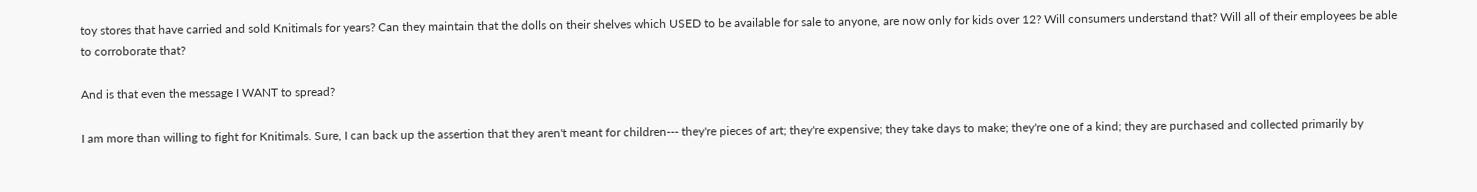toy stores that have carried and sold Knitimals for years? Can they maintain that the dolls on their shelves which USED to be available for sale to anyone, are now only for kids over 12? Will consumers understand that? Will all of their employees be able to corroborate that?

And is that even the message I WANT to spread?

I am more than willing to fight for Knitimals. Sure, I can back up the assertion that they aren't meant for children--- they're pieces of art; they're expensive; they take days to make; they're one of a kind; they are purchased and collected primarily by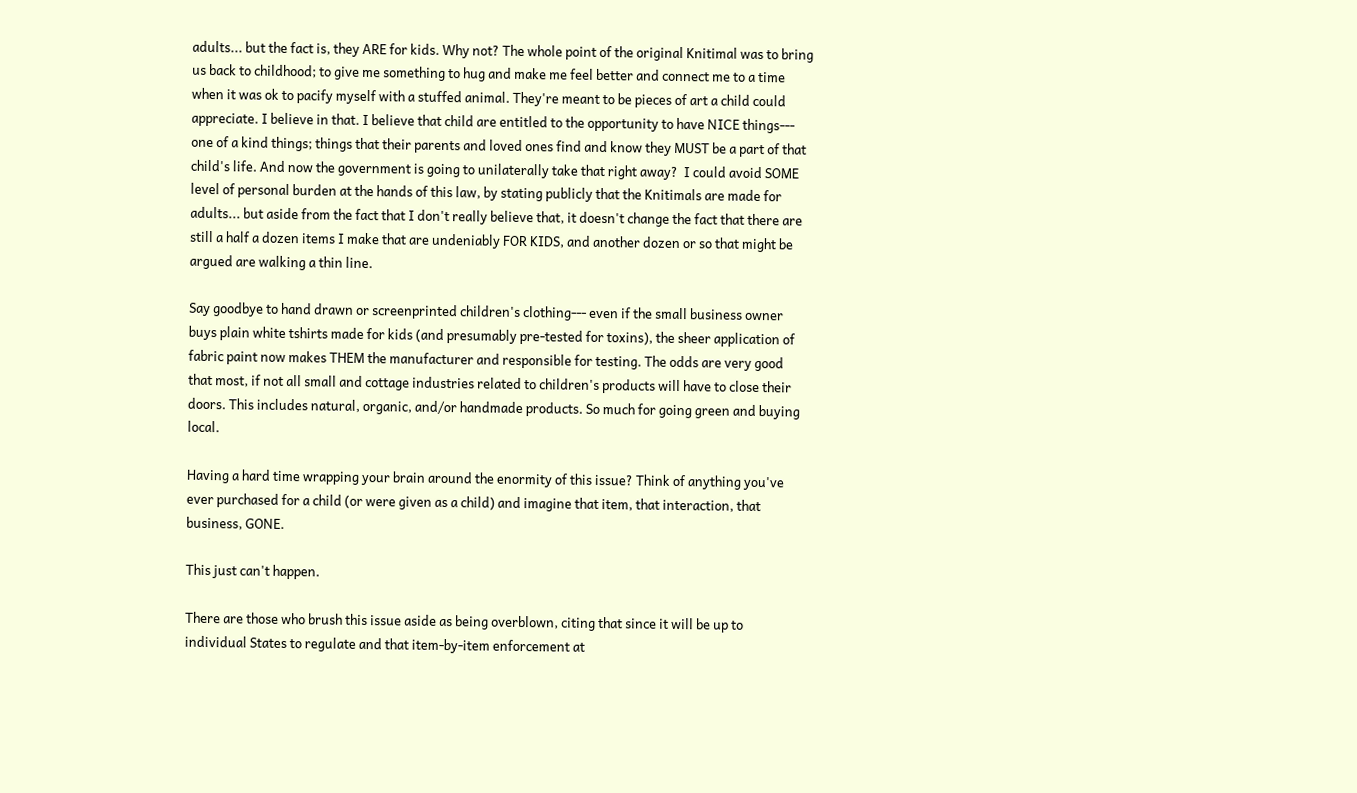adults... but the fact is, they ARE for kids. Why not? The whole point of the original Knitimal was to bring us back to childhood; to give me something to hug and make me feel better and connect me to a time when it was ok to pacify myself with a stuffed animal. They're meant to be pieces of art a child could appreciate. I believe in that. I believe that child are entitled to the opportunity to have NICE things--- one of a kind things; things that their parents and loved ones find and know they MUST be a part of that child's life. And now the government is going to unilaterally take that right away?  I could avoid SOME level of personal burden at the hands of this law, by stating publicly that the Knitimals are made for adults... but aside from the fact that I don't really believe that, it doesn't change the fact that there are still a half a dozen items I make that are undeniably FOR KIDS, and another dozen or so that might be argued are walking a thin line.

Say goodbye to hand drawn or screenprinted children's clothing--- even if the small business owner buys plain white tshirts made for kids (and presumably pre-tested for toxins), the sheer application of fabric paint now makes THEM the manufacturer and responsible for testing. The odds are very good that most, if not all small and cottage industries related to children's products will have to close their doors. This includes natural, organic, and/or handmade products. So much for going green and buying local.

Having a hard time wrapping your brain around the enormity of this issue? Think of anything you've ever purchased for a child (or were given as a child) and imagine that item, that interaction, that business, GONE.

This just can't happen.

There are those who brush this issue aside as being overblown, citing that since it will be up to individual States to regulate and that item-by-item enforcement at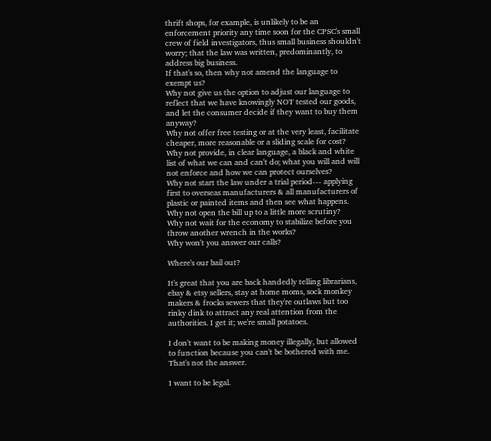thrift shops, for example, is unlikely to be an enforcement priority any time soon for the CPSC's small crew of field investigators, thus small business shouldn't worry; that the law was written, predominantly, to address big business.
If that's so, then why not amend the language to exempt us?
Why not give us the option to adjust our language to reflect that we have knowingly NOT tested our goods, and let the consumer decide if they want to buy them anyway?
Why not offer free testing or at the very least, facilitate cheaper, more reasonable or a sliding scale for cost?
Why not provide, in clear language, a black and white list of what we can and can't do; what you will and will not enforce and how we can protect ourselves?
Why not start the law under a trial period--- applying first to overseas manufacturers & all manufacturers of plastic or painted items and then see what happens.
Why not open the bill up to a little more scrutiny?
Why not wait for the economy to stabilize before you throw another wrench in the works?
Why won't you answer our calls?

Where's our bail out?

It's great that you are back handedly telling librarians, ebay & etsy sellers, stay at home moms, sock monkey makers & frocks sewers that they're outlaws but too rinky dink to attract any real attention from the authorities. I get it; we're small potatoes.

I don't want to be making money illegally, but allowed to function because you can't be bothered with me. That's not the answer.

I want to be legal.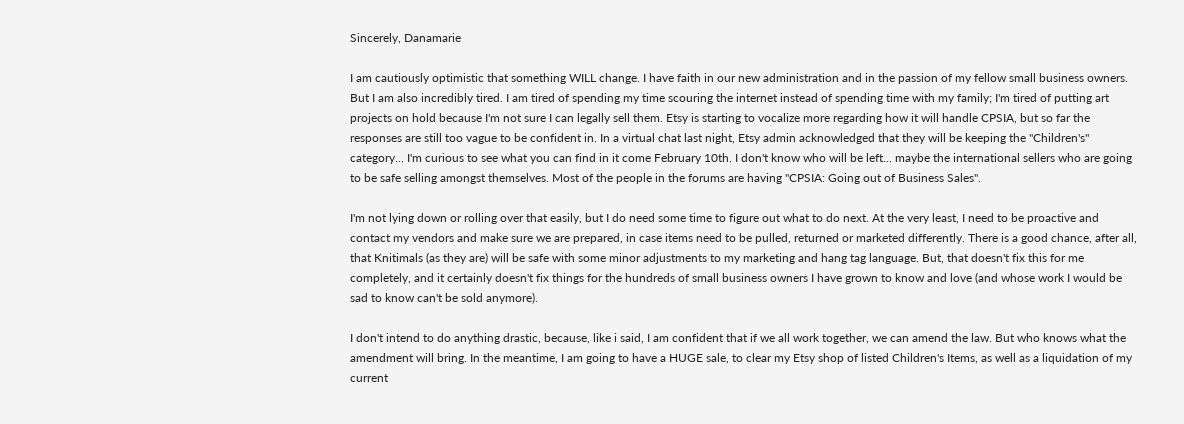Sincerely, Danamarie

I am cautiously optimistic that something WILL change. I have faith in our new administration and in the passion of my fellow small business owners. But I am also incredibly tired. I am tired of spending my time scouring the internet instead of spending time with my family; I'm tired of putting art projects on hold because I'm not sure I can legally sell them. Etsy is starting to vocalize more regarding how it will handle CPSIA, but so far the responses are still too vague to be confident in. In a virtual chat last night, Etsy admin acknowledged that they will be keeping the "Children's" category... I'm curious to see what you can find in it come February 10th. I don't know who will be left... maybe the international sellers who are going to be safe selling amongst themselves. Most of the people in the forums are having "CPSIA: Going out of Business Sales".

I'm not lying down or rolling over that easily, but I do need some time to figure out what to do next. At the very least, I need to be proactive and contact my vendors and make sure we are prepared, in case items need to be pulled, returned or marketed differently. There is a good chance, after all, that Knitimals (as they are) will be safe with some minor adjustments to my marketing and hang tag language. But, that doesn't fix this for me completely, and it certainly doesn't fix things for the hundreds of small business owners I have grown to know and love (and whose work I would be sad to know can't be sold anymore).

I don't intend to do anything drastic, because, like i said, I am confident that if we all work together, we can amend the law. But who knows what the amendment will bring. In the meantime, I am going to have a HUGE sale, to clear my Etsy shop of listed Children's Items, as well as a liquidation of my current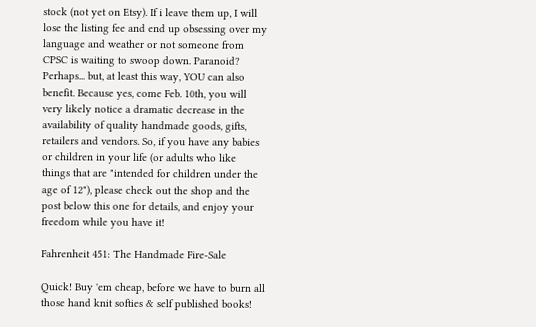stock (not yet on Etsy). If i leave them up, I will lose the listing fee and end up obsessing over my language and weather or not someone from CPSC is waiting to swoop down. Paranoid? Perhaps... but, at least this way, YOU can also benefit. Because yes, come Feb. 10th, you will very likely notice a dramatic decrease in the availability of quality handmade goods, gifts, retailers and vendors. So, if you have any babies or children in your life (or adults who like things that are "intended for children under the age of 12"), please check out the shop and the post below this one for details, and enjoy your freedom while you have it!

Fahrenheit 451: The Handmade Fire-Sale

Quick! Buy 'em cheap, before we have to burn all those hand knit softies & self published books!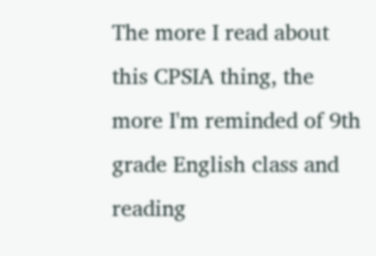The more I read about this CPSIA thing, the more I'm reminded of 9th grade English class and reading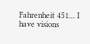Fahrenheit 451... I have visions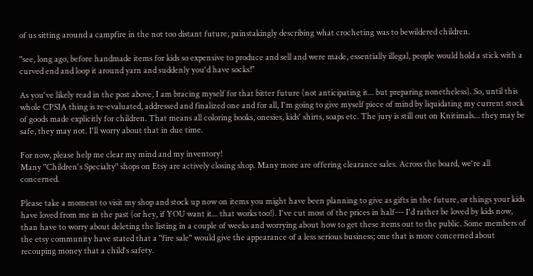of us sitting around a campfire in the not too distant future, painstakingly describing what crocheting was to bewildered children.

"see, long ago, before handmade items for kids so expensive to produce and sell and were made, essentially illegal, people would hold a stick with a curved end and loop it around yarn and suddenly you'd have socks!"

As you've likely read in the post above, I am bracing myself for that bitter future (not anticipating it... but preparing nonetheless). So, until this whole CPSIA thing is re-evaluated, addressed and finalized one and for all, I'm going to give myself piece of mind by liquidating my current stock of goods made explicitly for children. That means all coloring books, onesies, kids' shirts, soaps etc. The jury is still out on Knitimals... they may be safe, they may not. I'll worry about that in due time.

For now, please help me clear my mind and my inventory!
Many "Children's Specialty" shops on Etsy are actively closing shop. Many more are offering clearance sales. Across the board, we're all concerned.

Please take a moment to visit my shop and stock up now on items you might have been planning to give as gifts in the future, or things your kids have loved from me in the past (or hey, if YOU want it... that works too!). I've cut most of the prices in half--- I'd rather be loved by kids now, than have to worry about deleting the listing in a couple of weeks and worrying about how to get these items out to the public. Some members of the etsy community have stated that a "fire sale" would give the appearance of a less serious business; one that is more concerned about recouping money that a child's safety.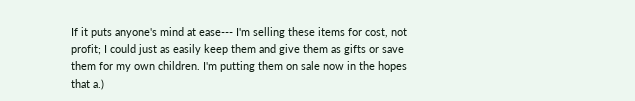If it puts anyone's mind at ease--- I'm selling these items for cost, not profit; I could just as easily keep them and give them as gifts or save them for my own children. I'm putting them on sale now in the hopes that a.)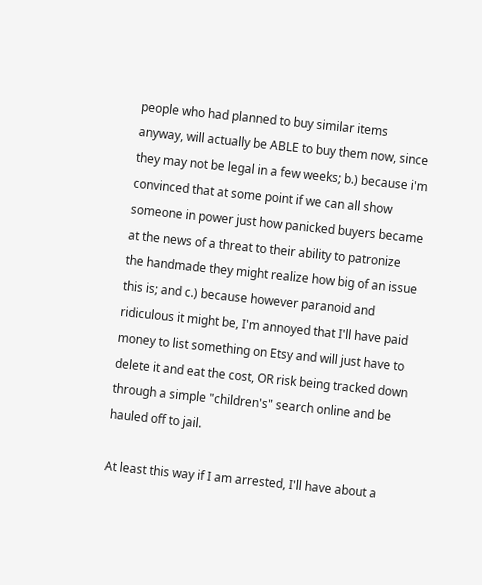people who had planned to buy similar items anyway, will actually be ABLE to buy them now, since they may not be legal in a few weeks; b.) because i'm convinced that at some point if we can all show someone in power just how panicked buyers became at the news of a threat to their ability to patronize the handmade they might realize how big of an issue this is; and c.) because however paranoid and ridiculous it might be, I'm annoyed that I'll have paid money to list something on Etsy and will just have to delete it and eat the cost, OR risk being tracked down through a simple "children's" search online and be hauled off to jail.

At least this way if I am arrested, I'll have about a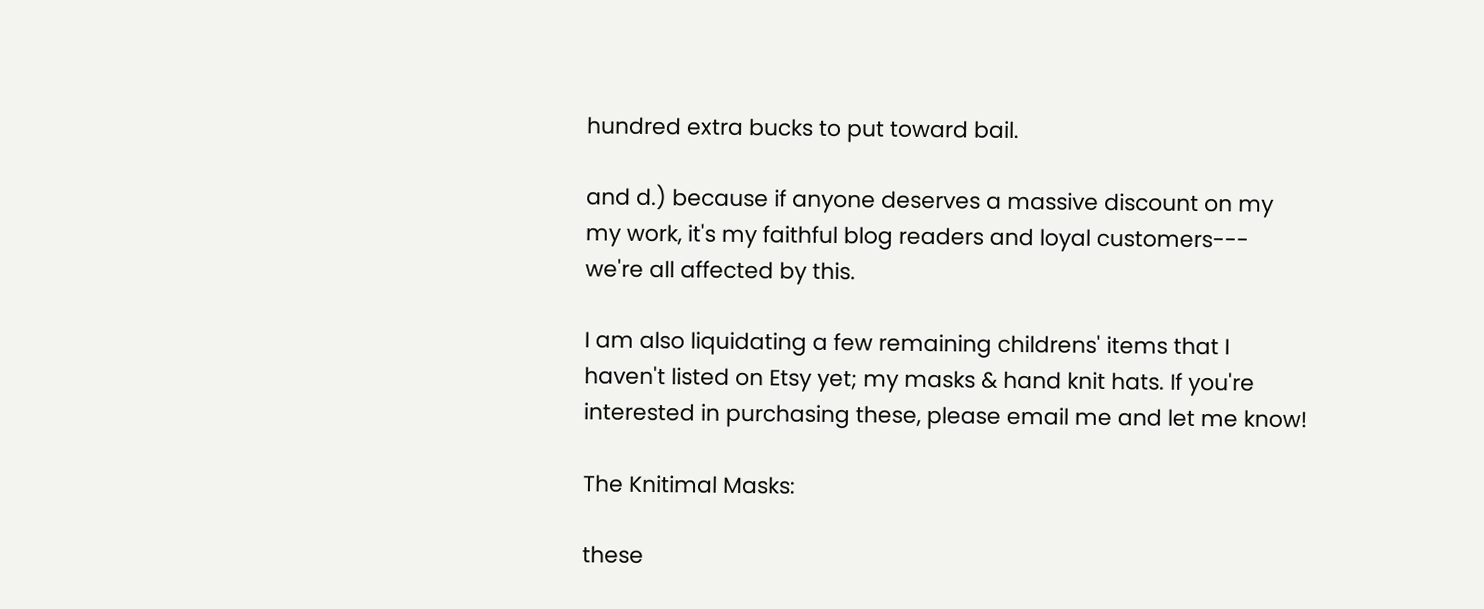hundred extra bucks to put toward bail.

and d.) because if anyone deserves a massive discount on my my work, it's my faithful blog readers and loyal customers--- we're all affected by this.

I am also liquidating a few remaining childrens' items that I haven't listed on Etsy yet; my masks & hand knit hats. If you're interested in purchasing these, please email me and let me know!

The Knitimal Masks:

these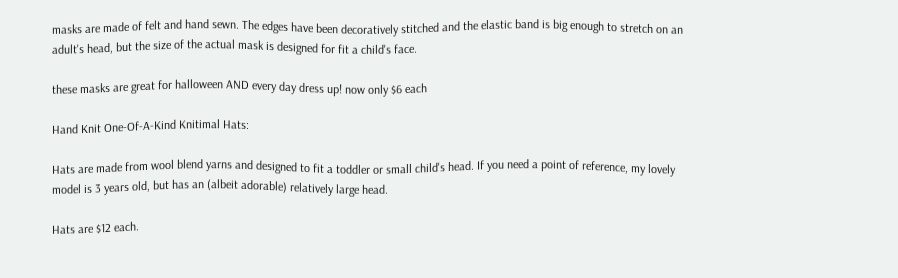masks are made of felt and hand sewn. The edges have been decoratively stitched and the elastic band is big enough to stretch on an adult's head, but the size of the actual mask is designed for fit a child's face.

these masks are great for halloween AND every day dress up! now only $6 each

Hand Knit One-Of-A-Kind Knitimal Hats:

Hats are made from wool blend yarns and designed to fit a toddler or small child's head. If you need a point of reference, my lovely model is 3 years old, but has an (albeit adorable) relatively large head.

Hats are $12 each.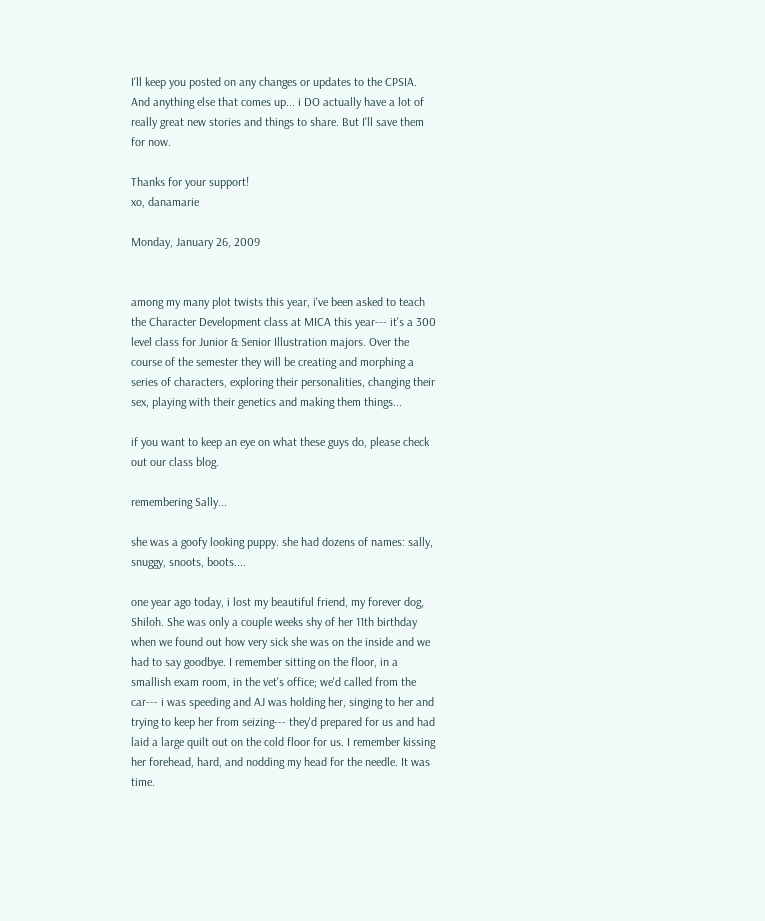I'll keep you posted on any changes or updates to the CPSIA. And anything else that comes up... i DO actually have a lot of really great new stories and things to share. But I'll save them for now.

Thanks for your support!
xo, danamarie

Monday, January 26, 2009


among my many plot twists this year, i've been asked to teach the Character Development class at MICA this year--- it's a 300 level class for Junior & Senior Illustration majors. Over the course of the semester they will be creating and morphing a series of characters, exploring their personalities, changing their sex, playing with their genetics and making them things...

if you want to keep an eye on what these guys do, please check out our class blog.

remembering Sally...

she was a goofy looking puppy. she had dozens of names: sally, snuggy, snoots, boots....

one year ago today, i lost my beautiful friend, my forever dog, Shiloh. She was only a couple weeks shy of her 11th birthday when we found out how very sick she was on the inside and we had to say goodbye. I remember sitting on the floor, in a smallish exam room, in the vet's office; we'd called from the car--- i was speeding and AJ was holding her, singing to her and trying to keep her from seizing--- they'd prepared for us and had laid a large quilt out on the cold floor for us. I remember kissing her forehead, hard, and nodding my head for the needle. It was time.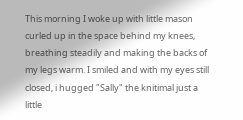This morning I woke up with little mason curled up in the space behind my knees, breathing steadily and making the backs of my legs warm. I smiled and with my eyes still closed, i hugged "Sally" the knitimal just a little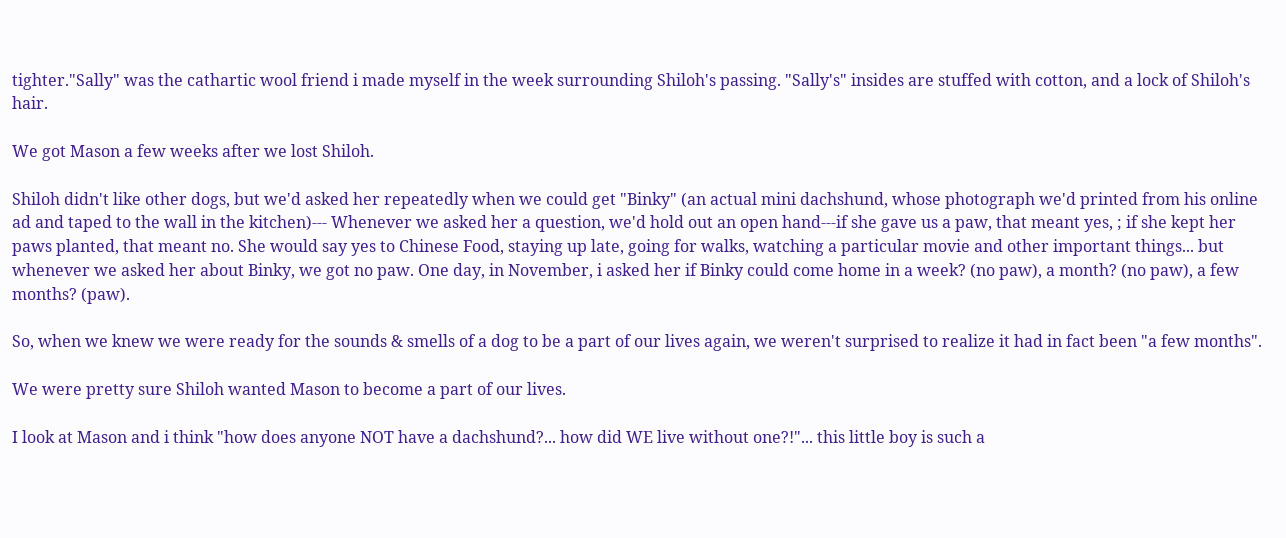tighter."Sally" was the cathartic wool friend i made myself in the week surrounding Shiloh's passing. "Sally's" insides are stuffed with cotton, and a lock of Shiloh's hair.

We got Mason a few weeks after we lost Shiloh.

Shiloh didn't like other dogs, but we'd asked her repeatedly when we could get "Binky" (an actual mini dachshund, whose photograph we'd printed from his online ad and taped to the wall in the kitchen)--- Whenever we asked her a question, we'd hold out an open hand---if she gave us a paw, that meant yes, ; if she kept her paws planted, that meant no. She would say yes to Chinese Food, staying up late, going for walks, watching a particular movie and other important things... but whenever we asked her about Binky, we got no paw. One day, in November, i asked her if Binky could come home in a week? (no paw), a month? (no paw), a few months? (paw).

So, when we knew we were ready for the sounds & smells of a dog to be a part of our lives again, we weren't surprised to realize it had in fact been "a few months".

We were pretty sure Shiloh wanted Mason to become a part of our lives.

I look at Mason and i think "how does anyone NOT have a dachshund?... how did WE live without one?!"... this little boy is such a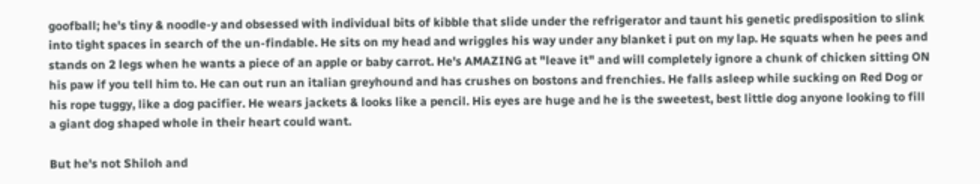goofball; he's tiny & noodle-y and obsessed with individual bits of kibble that slide under the refrigerator and taunt his genetic predisposition to slink into tight spaces in search of the un-findable. He sits on my head and wriggles his way under any blanket i put on my lap. He squats when he pees and stands on 2 legs when he wants a piece of an apple or baby carrot. He's AMAZING at "leave it" and will completely ignore a chunk of chicken sitting ON his paw if you tell him to. He can out run an italian greyhound and has crushes on bostons and frenchies. He falls asleep while sucking on Red Dog or his rope tuggy, like a dog pacifier. He wears jackets & looks like a pencil. His eyes are huge and he is the sweetest, best little dog anyone looking to fill a giant dog shaped whole in their heart could want.

But he's not Shiloh and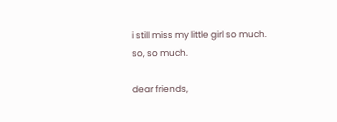i still miss my little girl so much.
so, so much.

dear friends,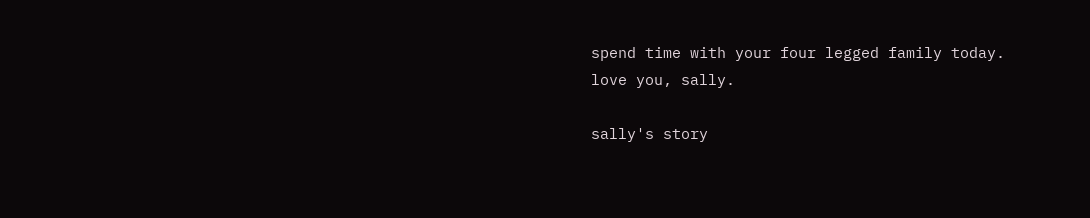spend time with your four legged family today.
love you, sally.

sally's story